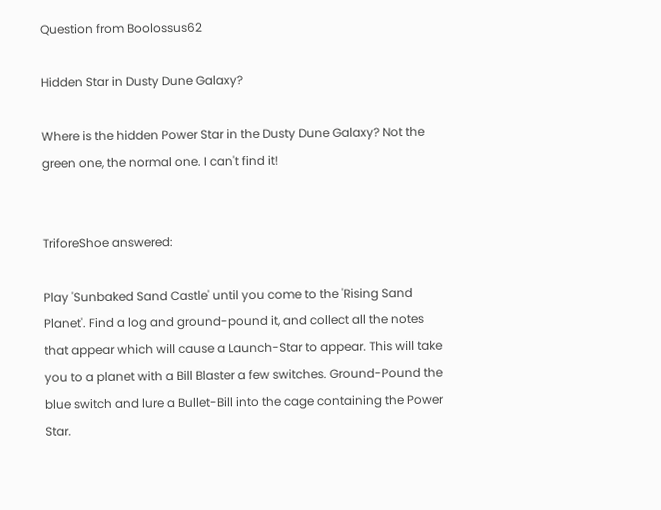Question from Boolossus62

Hidden Star in Dusty Dune Galaxy?

Where is the hidden Power Star in the Dusty Dune Galaxy? Not the green one, the normal one. I can't find it!


TriforeShoe answered:

Play 'Sunbaked Sand Castle' until you come to the 'Rising Sand Planet'. Find a log and ground-pound it, and collect all the notes that appear which will cause a Launch-Star to appear. This will take you to a planet with a Bill Blaster a few switches. Ground-Pound the blue switch and lure a Bullet-Bill into the cage containing the Power Star.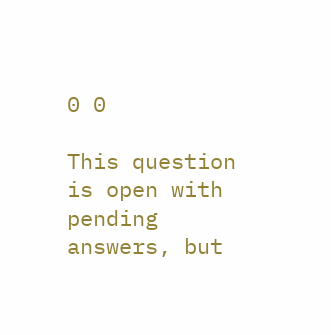0 0

This question is open with pending answers, but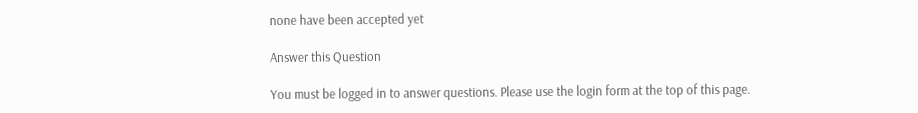none have been accepted yet

Answer this Question

You must be logged in to answer questions. Please use the login form at the top of this page.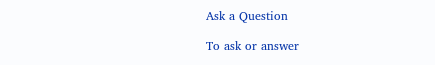Ask a Question

To ask or answer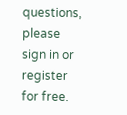questions, please sign in or register for free.